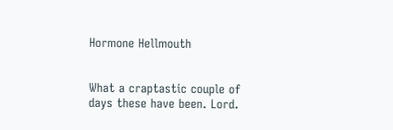Hormone Hellmouth


What a craptastic couple of days these have been. Lord.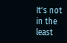It's not in the least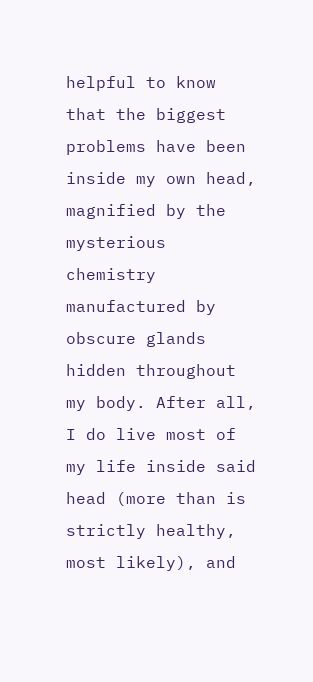helpful to know that the biggest problems have been inside my own head, magnified by the mysterious chemistry manufactured by obscure glands hidden throughout my body. After all, I do live most of my life inside said head (more than is strictly healthy, most likely), and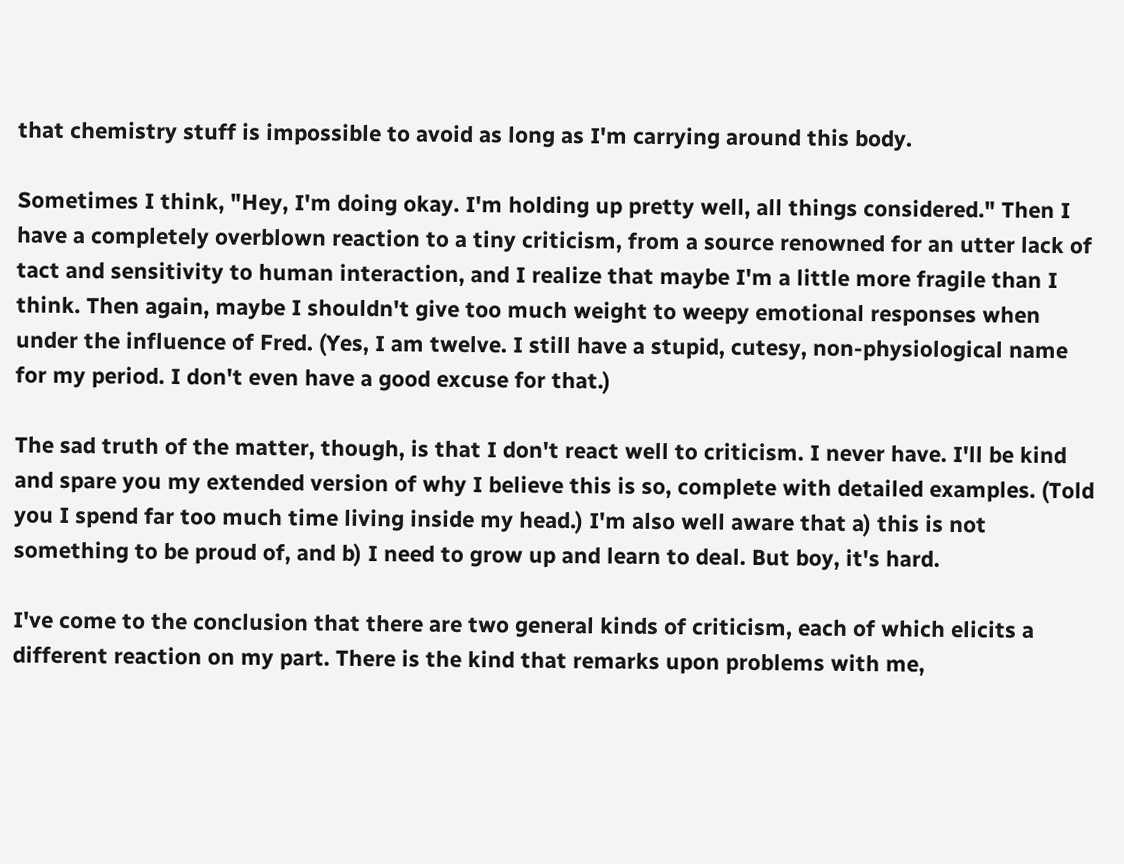that chemistry stuff is impossible to avoid as long as I'm carrying around this body.

Sometimes I think, "Hey, I'm doing okay. I'm holding up pretty well, all things considered." Then I have a completely overblown reaction to a tiny criticism, from a source renowned for an utter lack of tact and sensitivity to human interaction, and I realize that maybe I'm a little more fragile than I think. Then again, maybe I shouldn't give too much weight to weepy emotional responses when under the influence of Fred. (Yes, I am twelve. I still have a stupid, cutesy, non-physiological name for my period. I don't even have a good excuse for that.)

The sad truth of the matter, though, is that I don't react well to criticism. I never have. I'll be kind and spare you my extended version of why I believe this is so, complete with detailed examples. (Told you I spend far too much time living inside my head.) I'm also well aware that a) this is not something to be proud of, and b) I need to grow up and learn to deal. But boy, it's hard.

I've come to the conclusion that there are two general kinds of criticism, each of which elicits a different reaction on my part. There is the kind that remarks upon problems with me,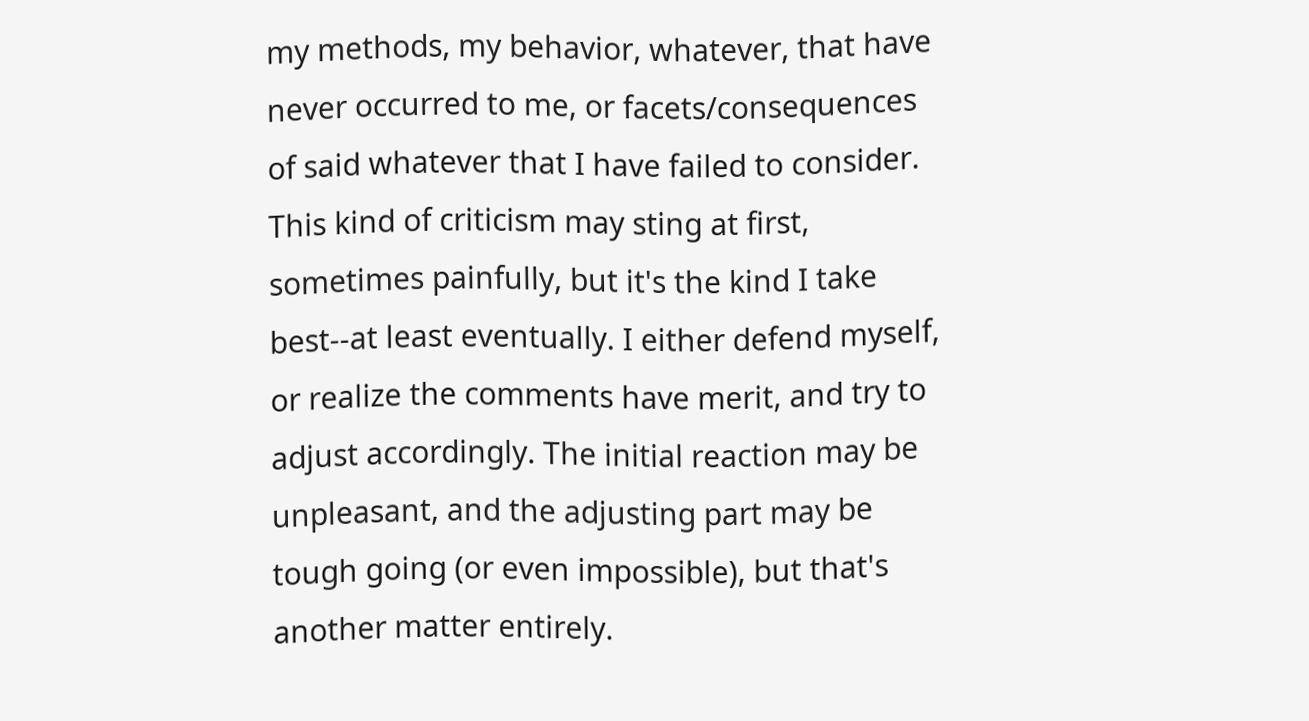my methods, my behavior, whatever, that have never occurred to me, or facets/consequences of said whatever that I have failed to consider. This kind of criticism may sting at first, sometimes painfully, but it's the kind I take best--at least eventually. I either defend myself, or realize the comments have merit, and try to adjust accordingly. The initial reaction may be unpleasant, and the adjusting part may be tough going (or even impossible), but that's another matter entirely.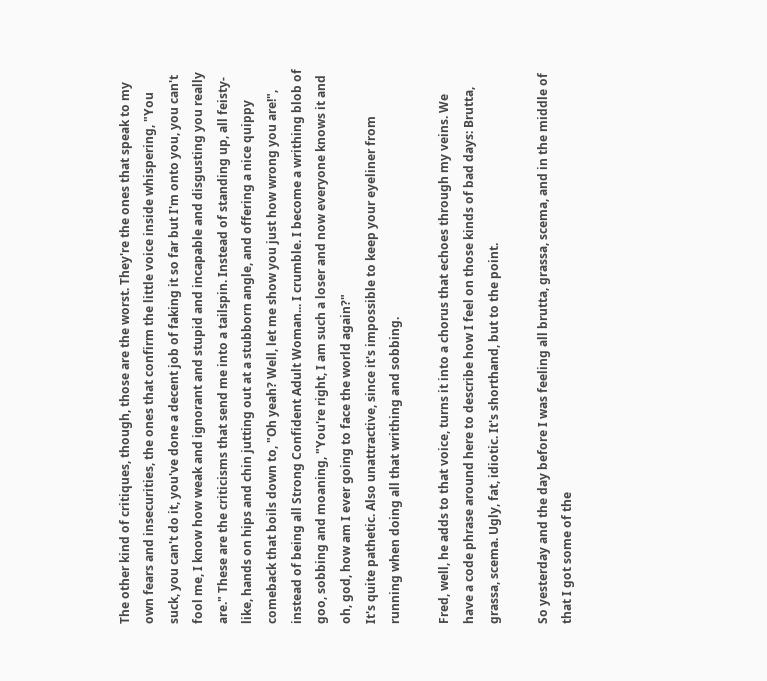The other kind of critiques, though, those are the worst. They're the ones that speak to my own fears and insecurities, the ones that confirm the little voice inside whispering, "You suck, you can't do it, you've done a decent job of faking it so far but I'm onto you, you can't fool me, I know how weak and ignorant and stupid and incapable and disgusting you really are." These are the criticisms that send me into a tailspin. Instead of standing up, all feisty-like, hands on hips and chin jutting out at a stubborn angle, and offering a nice quippy comeback that boils down to, "Oh yeah? Well, let me show you just how wrong you are!", instead of being all Strong Confident Adult Woman... I crumble. I become a writhing blob of goo, sobbing and moaning, "You're right, I am such a loser and now everyone knows it and oh, god, how am I ever going to face the world again?"
It's quite pathetic. Also unattractive, since it's impossible to keep your eyeliner from running when doing all that writhing and sobbing.

Fred, well, he adds to that voice, turns it into a chorus that echoes through my veins. We have a code phrase around here to describe how I feel on those kinds of bad days: Brutta, grassa, scema. Ugly, fat, idiotic. It's shorthand, but to the point.

So yesterday and the day before I was feeling all brutta, grassa, scema, and in the middle of that I got some of the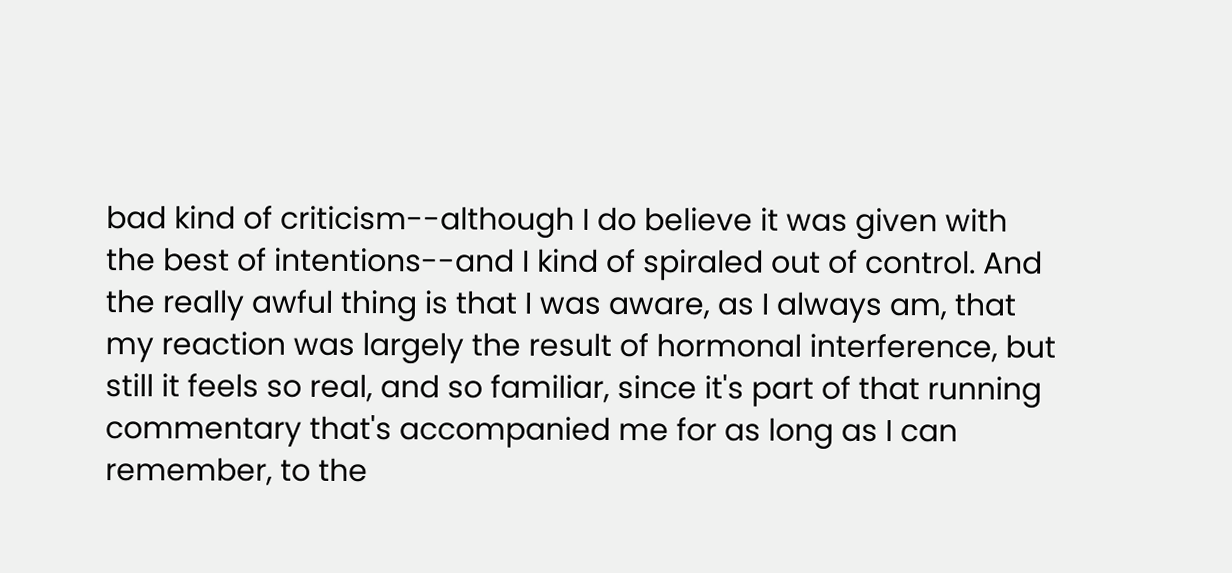bad kind of criticism--although I do believe it was given with the best of intentions--and I kind of spiraled out of control. And the really awful thing is that I was aware, as I always am, that my reaction was largely the result of hormonal interference, but still it feels so real, and so familiar, since it's part of that running commentary that's accompanied me for as long as I can remember, to the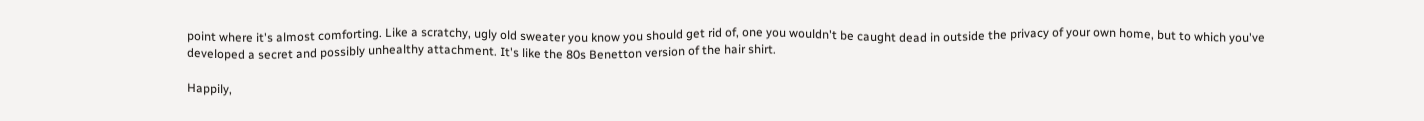point where it's almost comforting. Like a scratchy, ugly old sweater you know you should get rid of, one you wouldn't be caught dead in outside the privacy of your own home, but to which you've developed a secret and possibly unhealthy attachment. It's like the 80s Benetton version of the hair shirt.

Happily,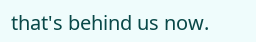that's behind us now.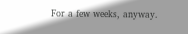For a few weeks, anyway.